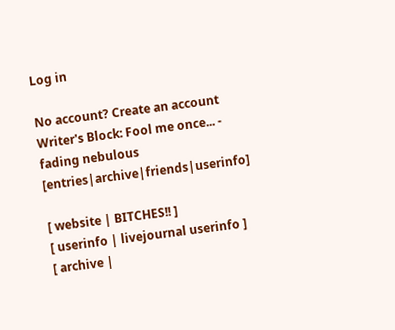Log in

No account? Create an account
Writer's Block: Fool me once... - fading nebulous [entries|archive|friends|userinfo]

[ website | BITCHES!! ]
[ userinfo | livejournal userinfo ]
[ archive |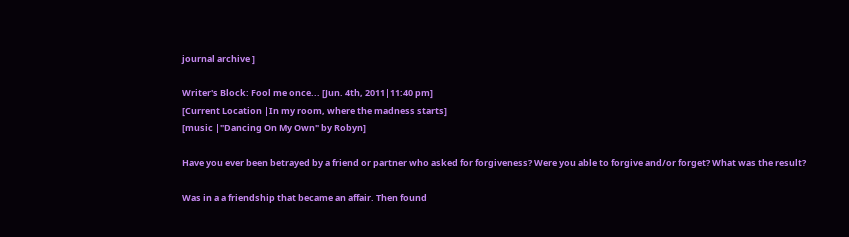journal archive ]

Writer's Block: Fool me once... [Jun. 4th, 2011|11:40 pm]
[Current Location |In my room, where the madness starts]
[music |"Dancing On My Own" by Robyn]

Have you ever been betrayed by a friend or partner who asked for forgiveness? Were you able to forgive and/or forget? What was the result?

Was in a a friendship that became an affair. Then found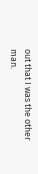out that I was the other man.